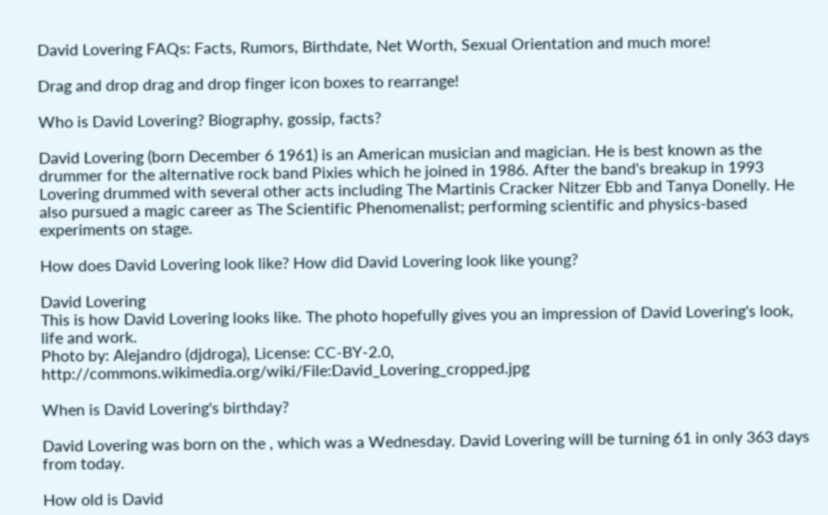David Lovering FAQs: Facts, Rumors, Birthdate, Net Worth, Sexual Orientation and much more!

Drag and drop drag and drop finger icon boxes to rearrange!

Who is David Lovering? Biography, gossip, facts?

David Lovering (born December 6 1961) is an American musician and magician. He is best known as the drummer for the alternative rock band Pixies which he joined in 1986. After the band's breakup in 1993 Lovering drummed with several other acts including The Martinis Cracker Nitzer Ebb and Tanya Donelly. He also pursued a magic career as The Scientific Phenomenalist; performing scientific and physics-based experiments on stage.

How does David Lovering look like? How did David Lovering look like young?

David Lovering
This is how David Lovering looks like. The photo hopefully gives you an impression of David Lovering's look, life and work.
Photo by: Alejandro (djdroga), License: CC-BY-2.0, http://commons.wikimedia.org/wiki/File:David_Lovering_cropped.jpg

When is David Lovering's birthday?

David Lovering was born on the , which was a Wednesday. David Lovering will be turning 61 in only 363 days from today.

How old is David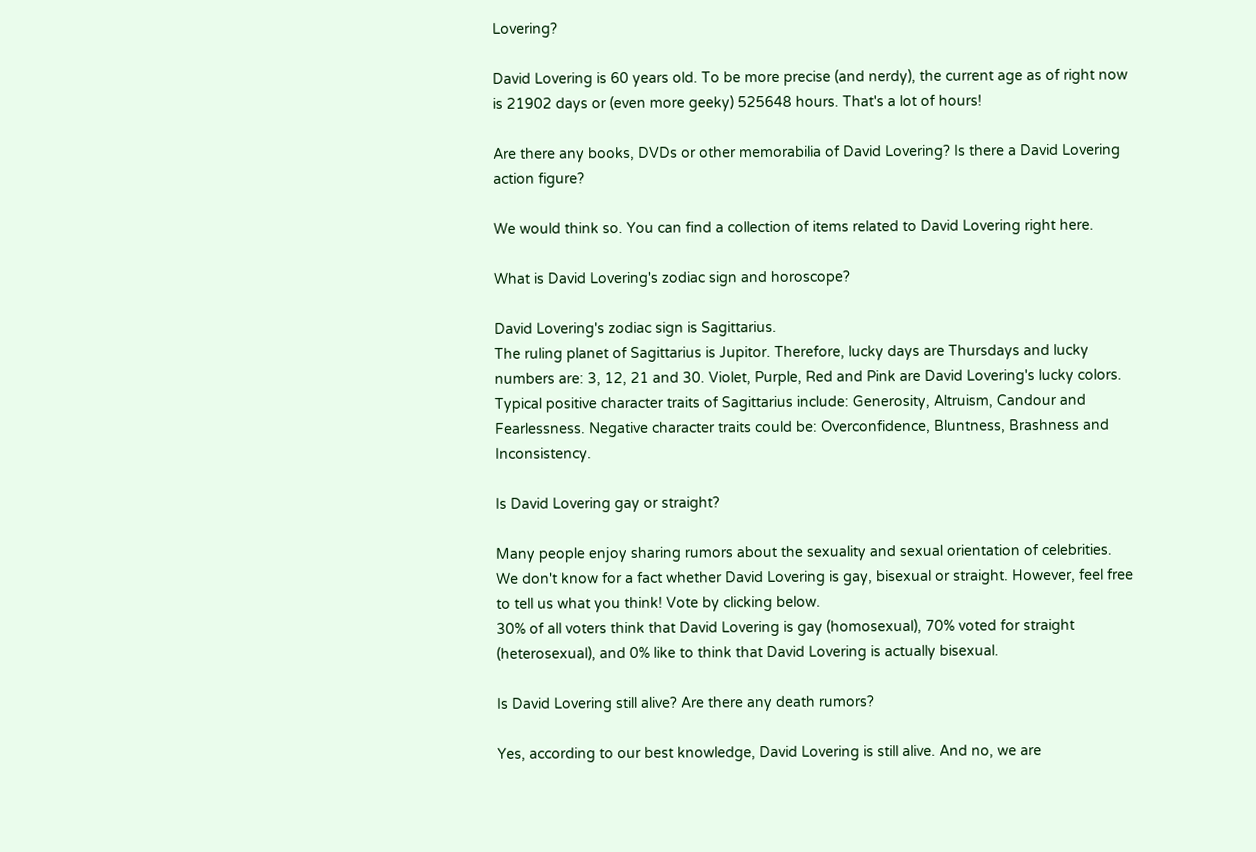Lovering?

David Lovering is 60 years old. To be more precise (and nerdy), the current age as of right now is 21902 days or (even more geeky) 525648 hours. That's a lot of hours!

Are there any books, DVDs or other memorabilia of David Lovering? Is there a David Lovering action figure?

We would think so. You can find a collection of items related to David Lovering right here.

What is David Lovering's zodiac sign and horoscope?

David Lovering's zodiac sign is Sagittarius.
The ruling planet of Sagittarius is Jupitor. Therefore, lucky days are Thursdays and lucky numbers are: 3, 12, 21 and 30. Violet, Purple, Red and Pink are David Lovering's lucky colors. Typical positive character traits of Sagittarius include: Generosity, Altruism, Candour and Fearlessness. Negative character traits could be: Overconfidence, Bluntness, Brashness and Inconsistency.

Is David Lovering gay or straight?

Many people enjoy sharing rumors about the sexuality and sexual orientation of celebrities. We don't know for a fact whether David Lovering is gay, bisexual or straight. However, feel free to tell us what you think! Vote by clicking below.
30% of all voters think that David Lovering is gay (homosexual), 70% voted for straight (heterosexual), and 0% like to think that David Lovering is actually bisexual.

Is David Lovering still alive? Are there any death rumors?

Yes, according to our best knowledge, David Lovering is still alive. And no, we are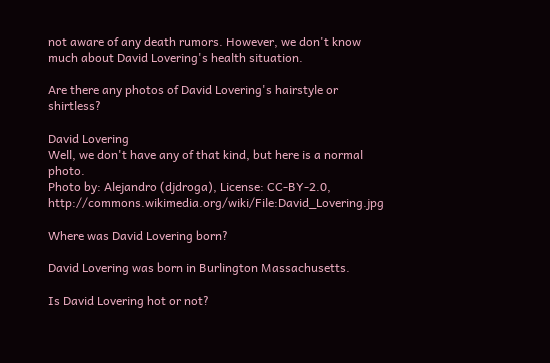not aware of any death rumors. However, we don't know much about David Lovering's health situation.

Are there any photos of David Lovering's hairstyle or shirtless?

David Lovering
Well, we don't have any of that kind, but here is a normal photo.
Photo by: Alejandro (djdroga), License: CC-BY-2.0, http://commons.wikimedia.org/wiki/File:David_Lovering.jpg

Where was David Lovering born?

David Lovering was born in Burlington Massachusetts.

Is David Lovering hot or not?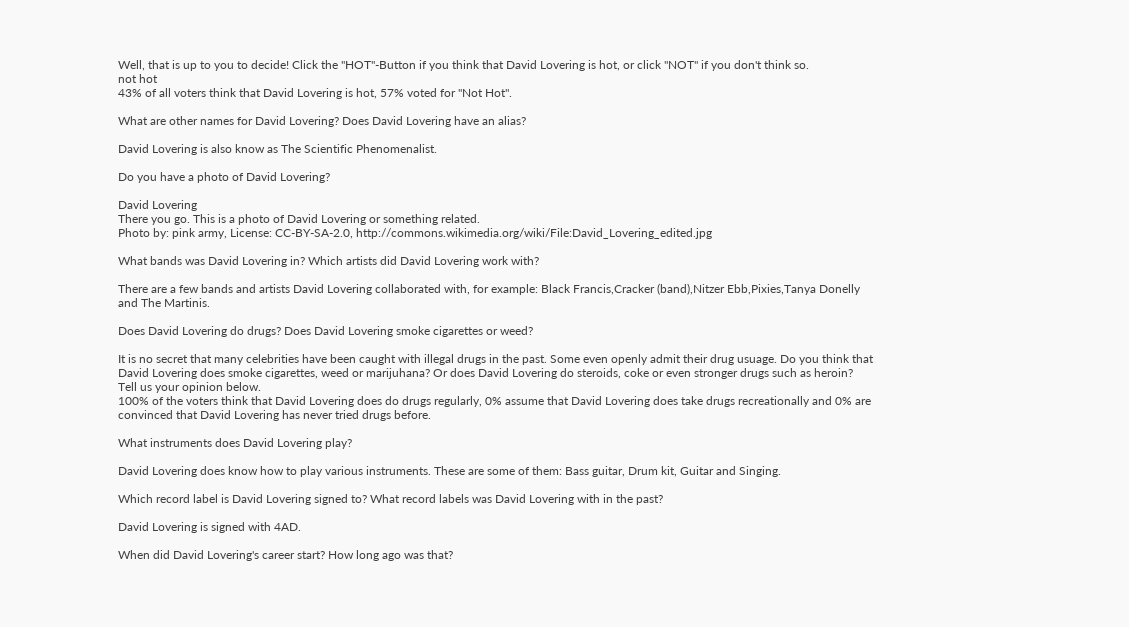Well, that is up to you to decide! Click the "HOT"-Button if you think that David Lovering is hot, or click "NOT" if you don't think so.
not hot
43% of all voters think that David Lovering is hot, 57% voted for "Not Hot".

What are other names for David Lovering? Does David Lovering have an alias?

David Lovering is also know as The Scientific Phenomenalist.

Do you have a photo of David Lovering?

David Lovering
There you go. This is a photo of David Lovering or something related.
Photo by: pink army, License: CC-BY-SA-2.0, http://commons.wikimedia.org/wiki/File:David_Lovering_edited.jpg

What bands was David Lovering in? Which artists did David Lovering work with?

There are a few bands and artists David Lovering collaborated with, for example: Black Francis,Cracker (band),Nitzer Ebb,Pixies,Tanya Donelly and The Martinis.

Does David Lovering do drugs? Does David Lovering smoke cigarettes or weed?

It is no secret that many celebrities have been caught with illegal drugs in the past. Some even openly admit their drug usuage. Do you think that David Lovering does smoke cigarettes, weed or marijuhana? Or does David Lovering do steroids, coke or even stronger drugs such as heroin? Tell us your opinion below.
100% of the voters think that David Lovering does do drugs regularly, 0% assume that David Lovering does take drugs recreationally and 0% are convinced that David Lovering has never tried drugs before.

What instruments does David Lovering play?

David Lovering does know how to play various instruments. These are some of them: Bass guitar, Drum kit, Guitar and Singing.

Which record label is David Lovering signed to? What record labels was David Lovering with in the past?

David Lovering is signed with 4AD.

When did David Lovering's career start? How long ago was that?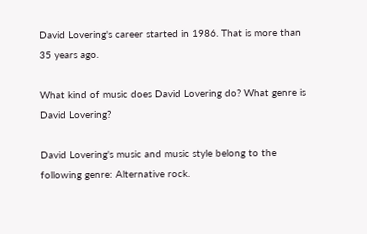David Lovering's career started in 1986. That is more than 35 years ago.

What kind of music does David Lovering do? What genre is David Lovering?

David Lovering's music and music style belong to the following genre: Alternative rock.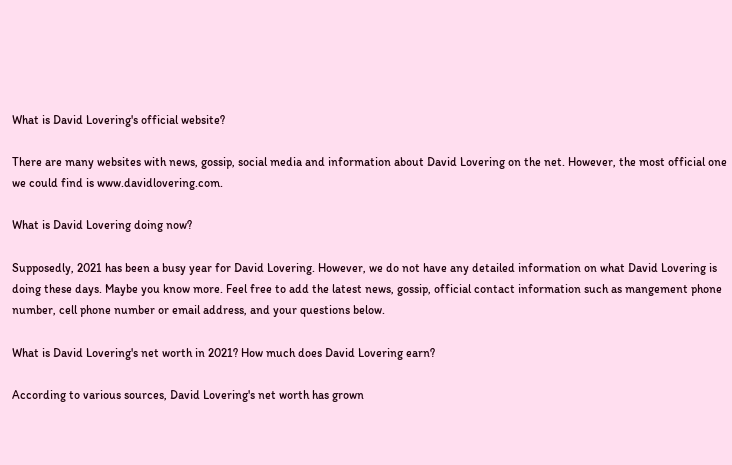What is David Lovering's official website?

There are many websites with news, gossip, social media and information about David Lovering on the net. However, the most official one we could find is www.davidlovering.com.

What is David Lovering doing now?

Supposedly, 2021 has been a busy year for David Lovering. However, we do not have any detailed information on what David Lovering is doing these days. Maybe you know more. Feel free to add the latest news, gossip, official contact information such as mangement phone number, cell phone number or email address, and your questions below.

What is David Lovering's net worth in 2021? How much does David Lovering earn?

According to various sources, David Lovering's net worth has grown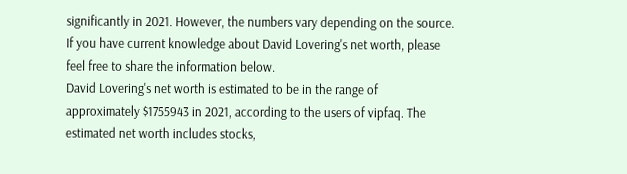significantly in 2021. However, the numbers vary depending on the source. If you have current knowledge about David Lovering's net worth, please feel free to share the information below.
David Lovering's net worth is estimated to be in the range of approximately $1755943 in 2021, according to the users of vipfaq. The estimated net worth includes stocks,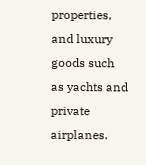properties, and luxury goods such as yachts and private airplanes.